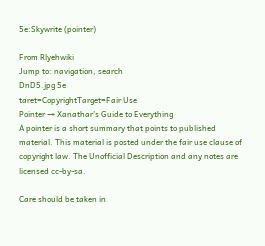5e:Skywrite (pointer)

From Rlyehwiki
Jump to: navigation, search
DnD5.jpg 5e
taret=CopyrightTarget=Fair Use
Pointer → Xanathar's Guide to Everything
A pointer is a short summary that points to published material. This material is posted under the fair use clause of copyright law. The Unofficial Description and any notes are licensed cc-by-sa.

Care should be taken in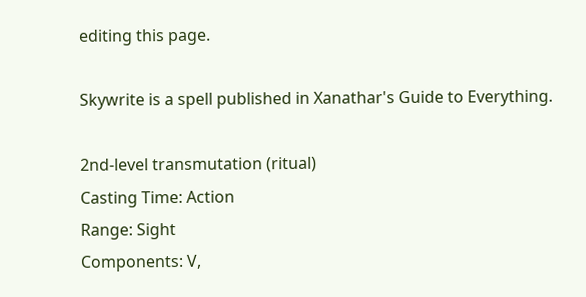editing this page.

Skywrite is a spell published in Xanathar's Guide to Everything.

2nd-level transmutation (ritual)
Casting Time: Action
Range: Sight
Components: V,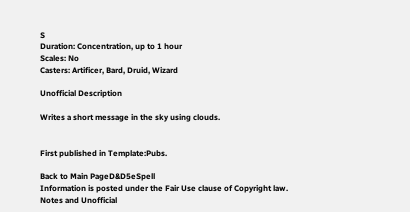S
Duration: Concentration, up to 1 hour
Scales: No
Casters: Artificer, Bard, Druid, Wizard

Unofficial Description

Writes a short message in the sky using clouds.


First published in Template:Pubs.

Back to Main PageD&D5eSpell
Information is posted under the Fair Use clause of Copyright law. Notes and Unofficial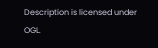Description is licensed under OGL.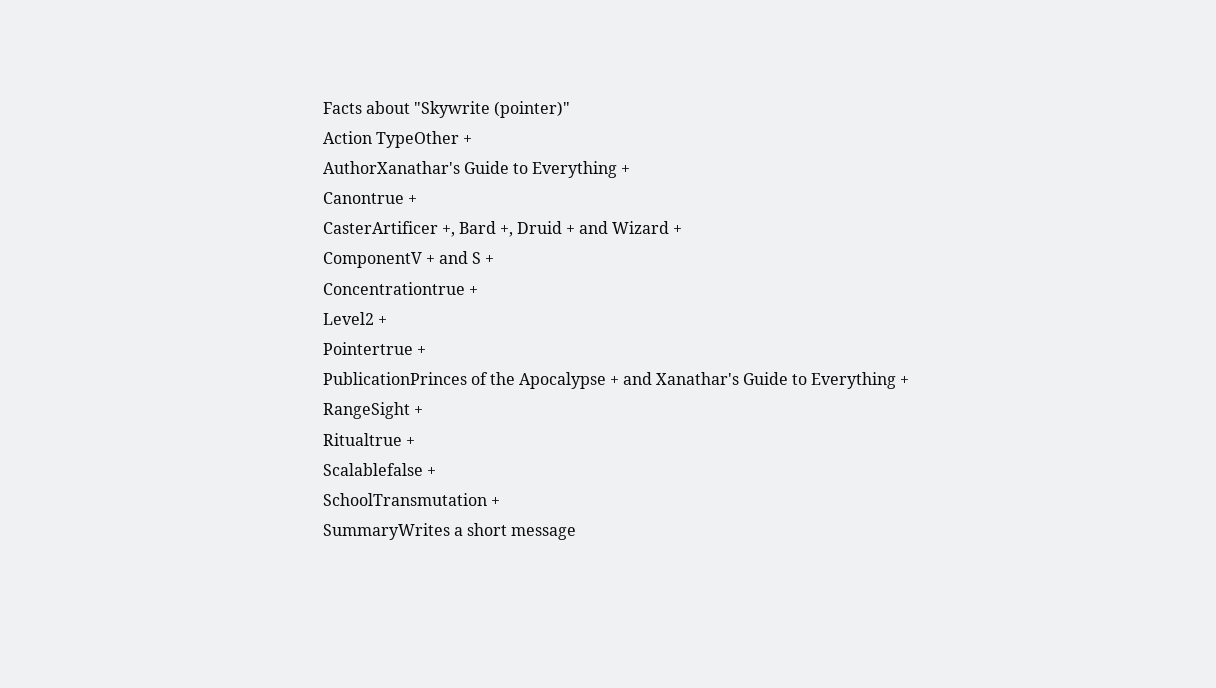Facts about "Skywrite (pointer)"
Action TypeOther +
AuthorXanathar's Guide to Everything +
Canontrue +
CasterArtificer +, Bard +, Druid + and Wizard +
ComponentV + and S +
Concentrationtrue +
Level2 +
Pointertrue +
PublicationPrinces of the Apocalypse + and Xanathar's Guide to Everything +
RangeSight +
Ritualtrue +
Scalablefalse +
SchoolTransmutation +
SummaryWrites a short message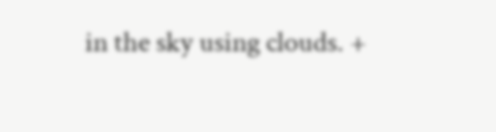in the sky using clouds. +